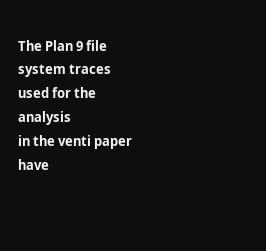The Plan 9 file system traces used for the analysis
in the venti paper have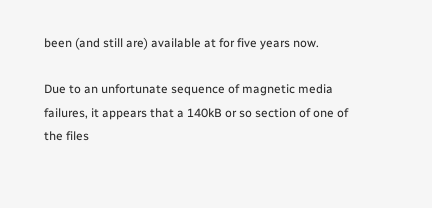been (and still are) available at for five years now.

Due to an unfortunate sequence of magnetic media
failures, it appears that a 140kB or so section of one of
the files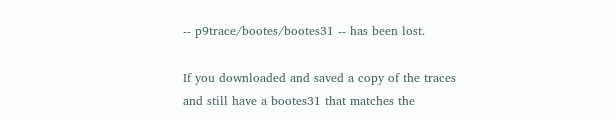-- p9trace/bootes/bootes31 -- has been lost.

If you downloaded and saved a copy of the traces
and still have a bootes31 that matches the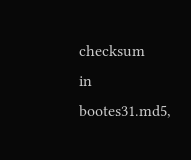checksum
in bootes31.md5,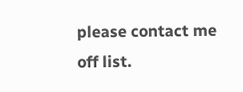please contact me off list.